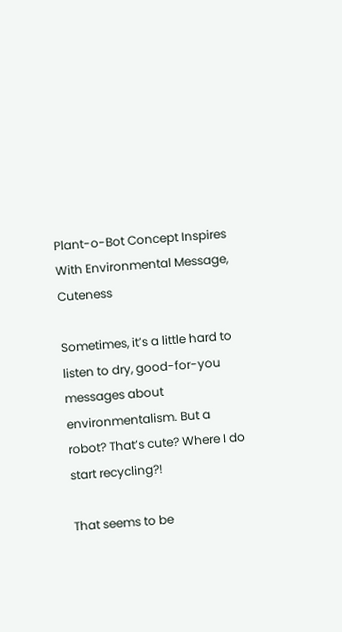Plant-o-Bot Concept Inspires With Environmental Message, Cuteness

Sometimes, it’s a little hard to listen to dry, good-for-you messages about environmentalism. But a robot? That’s cute? Where I do start recycling?!

That seems to be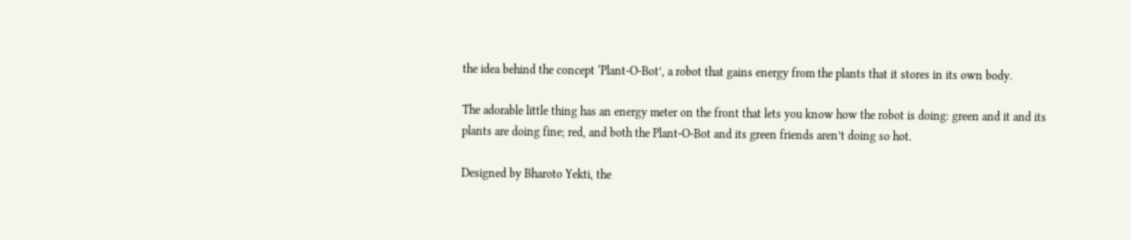the idea behind the concept ‘Plant-O-Bot’, a robot that gains energy from the plants that it stores in its own body.

The adorable little thing has an energy meter on the front that lets you know how the robot is doing: green and it and its plants are doing fine; red, and both the Plant-O-Bot and its green friends aren’t doing so hot.

Designed by Bharoto Yekti, the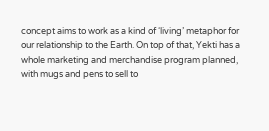concept aims to work as a kind of ‘living’ metaphor for our relationship to the Earth. On top of that, Yekti has a whole marketing and merchandise program planned, with mugs and pens to sell to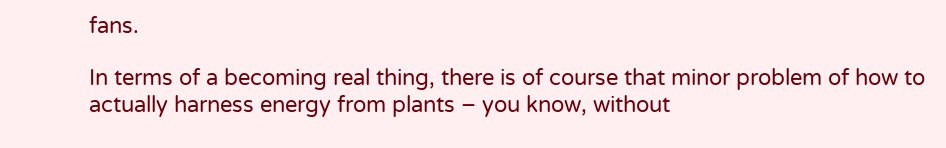fans.

In terms of a becoming real thing, there is of course that minor problem of how to actually harness energy from plants – you know, without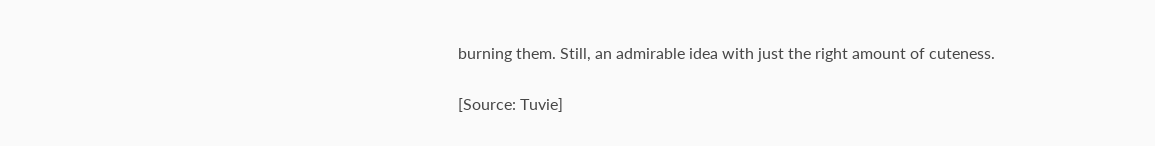burning them. Still, an admirable idea with just the right amount of cuteness.

[Source: Tuvie]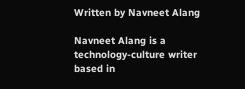Written by Navneet Alang

Navneet Alang is a technology-culture writer based in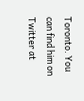Toronto. You can find him on Twitter at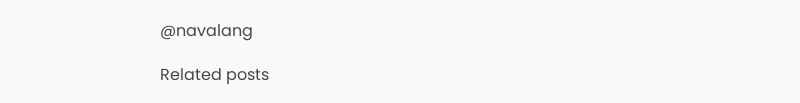@navalang

Related posts